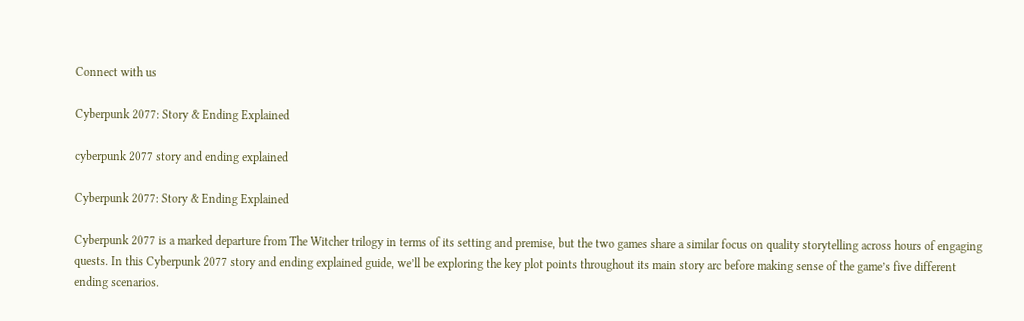Connect with us

Cyberpunk 2077: Story & Ending Explained

cyberpunk 2077 story and ending explained

Cyberpunk 2077: Story & Ending Explained

Cyberpunk 2077 is a marked departure from The Witcher trilogy in terms of its setting and premise, but the two games share a similar focus on quality storytelling across hours of engaging quests. In this Cyberpunk 2077 story and ending explained guide, we’ll be exploring the key plot points throughout its main story arc before making sense of the game’s five different ending scenarios.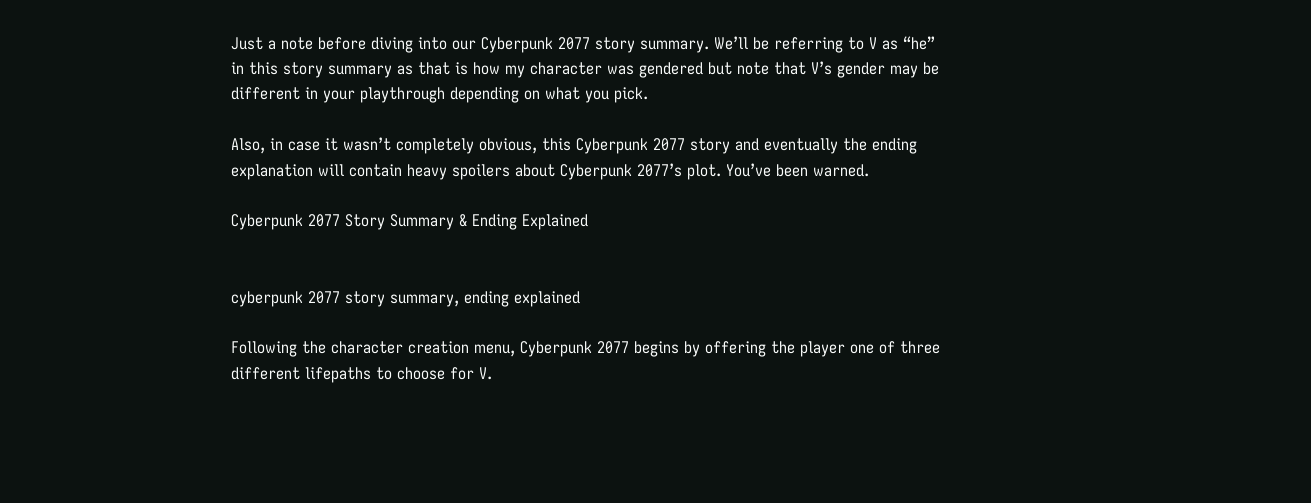Just a note before diving into our Cyberpunk 2077 story summary. We’ll be referring to V as “he” in this story summary as that is how my character was gendered but note that V’s gender may be different in your playthrough depending on what you pick.

Also, in case it wasn’t completely obvious, this Cyberpunk 2077 story and eventually the ending explanation will contain heavy spoilers about Cyberpunk 2077’s plot. You’ve been warned.

Cyberpunk 2077 Story Summary & Ending Explained


cyberpunk 2077 story summary, ending explained

Following the character creation menu, Cyberpunk 2077 begins by offering the player one of three different lifepaths to choose for V.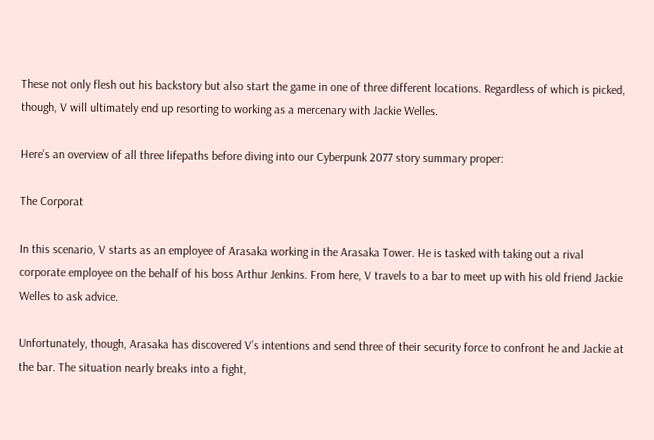These not only flesh out his backstory but also start the game in one of three different locations. Regardless of which is picked, though, V will ultimately end up resorting to working as a mercenary with Jackie Welles.

Here’s an overview of all three lifepaths before diving into our Cyberpunk 2077 story summary proper:

The Corporat

In this scenario, V starts as an employee of Arasaka working in the Arasaka Tower. He is tasked with taking out a rival corporate employee on the behalf of his boss Arthur Jenkins. From here, V travels to a bar to meet up with his old friend Jackie Welles to ask advice.

Unfortunately, though, Arasaka has discovered V’s intentions and send three of their security force to confront he and Jackie at the bar. The situation nearly breaks into a fight,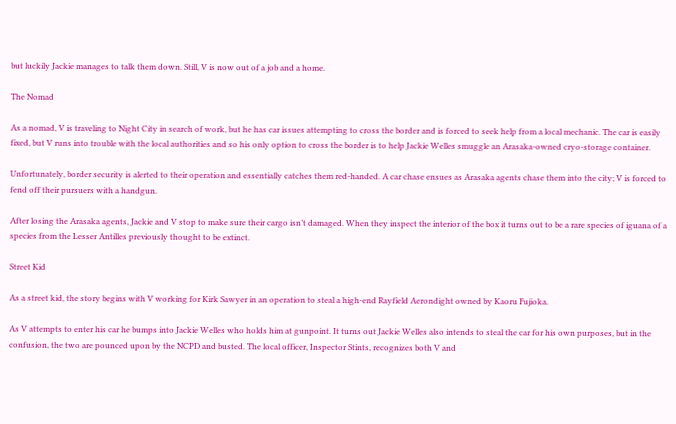but luckily Jackie manages to talk them down. Still, V is now out of a job and a home.

The Nomad

As a nomad, V is traveling to Night City in search of work, but he has car issues attempting to cross the border and is forced to seek help from a local mechanic. The car is easily fixed, but V runs into trouble with the local authorities and so his only option to cross the border is to help Jackie Welles smuggle an Arasaka-owned cryo-storage container.

Unfortunately, border security is alerted to their operation and essentially catches them red-handed. A car chase ensues as Arasaka agents chase them into the city; V is forced to fend off their pursuers with a handgun.

After losing the Arasaka agents, Jackie and V stop to make sure their cargo isn’t damaged. When they inspect the interior of the box it turns out to be a rare species of iguana of a species from the Lesser Antilles previously thought to be extinct.

Street Kid

As a street kid, the story begins with V working for Kirk Sawyer in an operation to steal a high-end Rayfield Aerondight owned by Kaoru Fujioka.

As V attempts to enter his car he bumps into Jackie Welles who holds him at gunpoint. It turns out Jackie Welles also intends to steal the car for his own purposes, but in the confusion, the two are pounced upon by the NCPD and busted. The local officer, Inspector Stints, recognizes both V and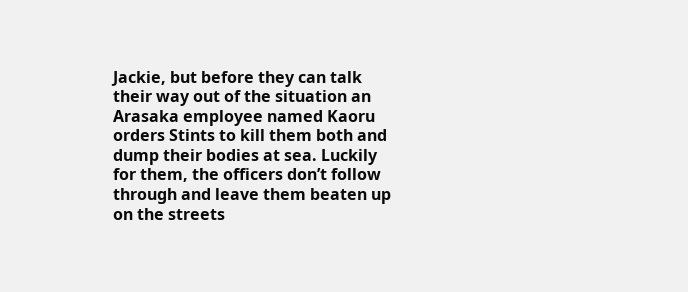Jackie, but before they can talk their way out of the situation an Arasaka employee named Kaoru orders Stints to kill them both and dump their bodies at sea. Luckily for them, the officers don’t follow through and leave them beaten up on the streets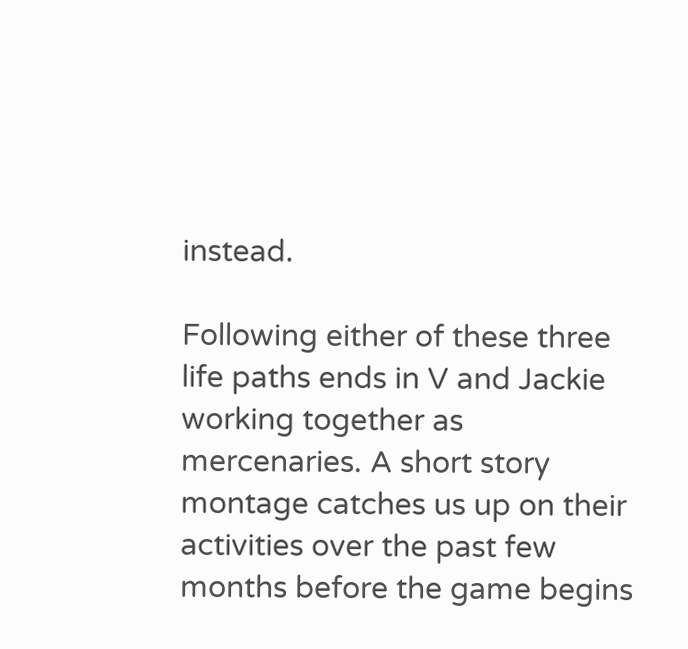instead.

Following either of these three life paths ends in V and Jackie working together as mercenaries. A short story montage catches us up on their activities over the past few months before the game begins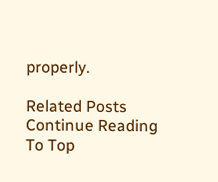properly.

Related Posts
Continue Reading
To Top